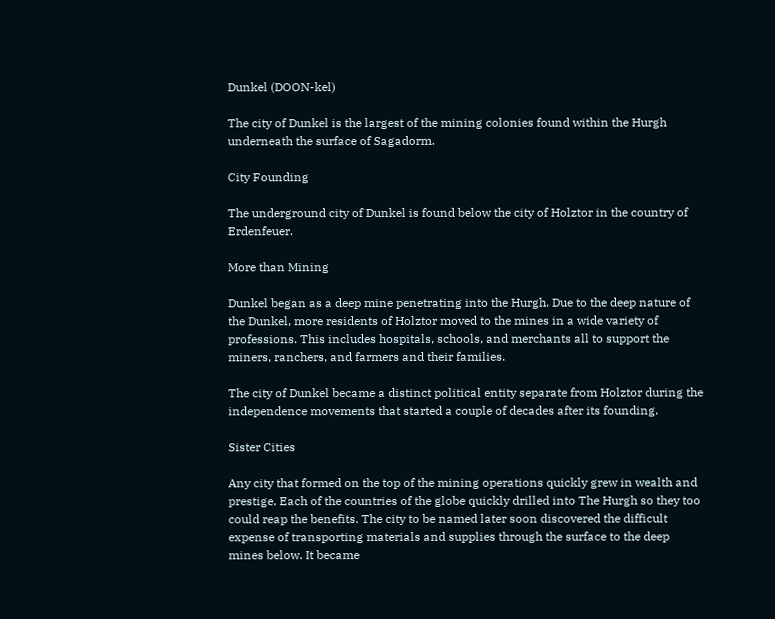Dunkel (DOON-kel)

The city of Dunkel is the largest of the mining colonies found within the Hurgh underneath the surface of Sagadorm.

City Founding

The underground city of Dunkel is found below the city of Holztor in the country of Erdenfeuer.

More than Mining

Dunkel began as a deep mine penetrating into the Hurgh. Due to the deep nature of the Dunkel, more residents of Holztor moved to the mines in a wide variety of professions. This includes hospitals, schools, and merchants all to support the miners, ranchers, and farmers and their families.

The city of Dunkel became a distinct political entity separate from Holztor during the independence movements that started a couple of decades after its founding.

Sister Cities

Any city that formed on the top of the mining operations quickly grew in wealth and prestige. Each of the countries of the globe quickly drilled into The Hurgh so they too could reap the benefits. The city to be named later soon discovered the difficult expense of transporting materials and supplies through the surface to the deep mines below. It became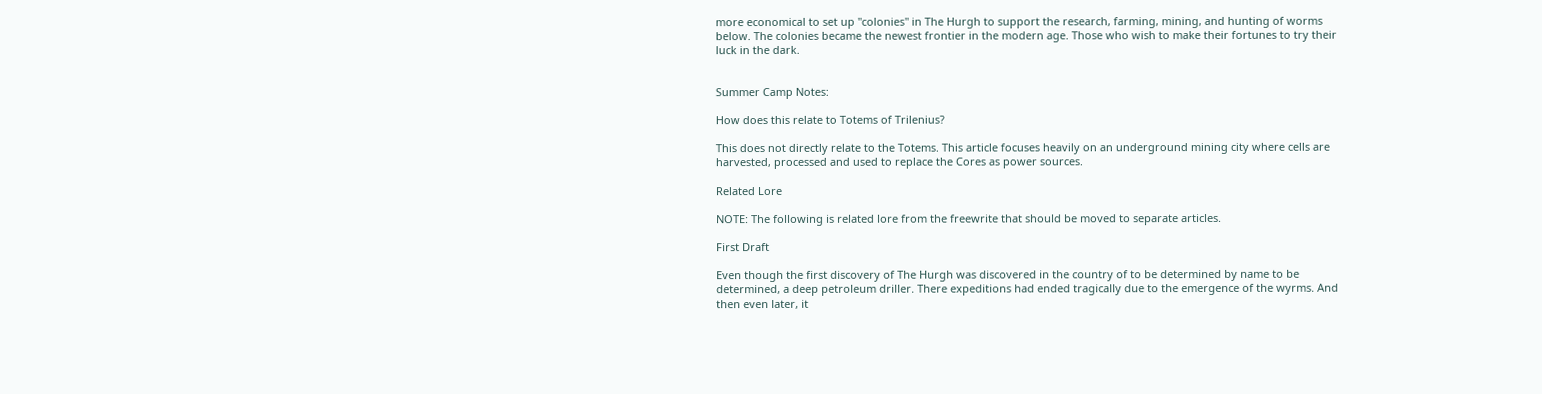more economical to set up "colonies" in The Hurgh to support the research, farming, mining, and hunting of worms below. The colonies became the newest frontier in the modern age. Those who wish to make their fortunes to try their luck in the dark.


Summer Camp Notes:

How does this relate to Totems of Trilenius?

This does not directly relate to the Totems. This article focuses heavily on an underground mining city where cells are harvested, processed and used to replace the Cores as power sources.

Related Lore

NOTE: The following is related lore from the freewrite that should be moved to separate articles.

First Draft

Even though the first discovery of The Hurgh was discovered in the country of to be determined by name to be determined, a deep petroleum driller. There expeditions had ended tragically due to the emergence of the wyrms. And then even later, it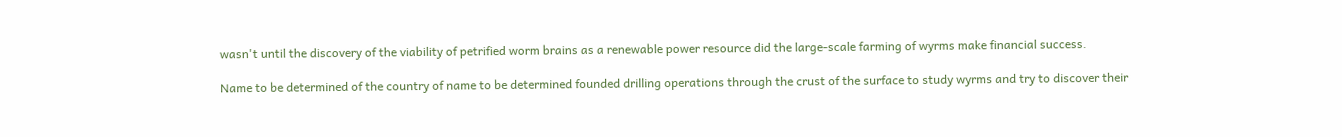wasn't until the discovery of the viability of petrified worm brains as a renewable power resource did the large-scale farming of wyrms make financial success.

Name to be determined of the country of name to be determined founded drilling operations through the crust of the surface to study wyrms and try to discover their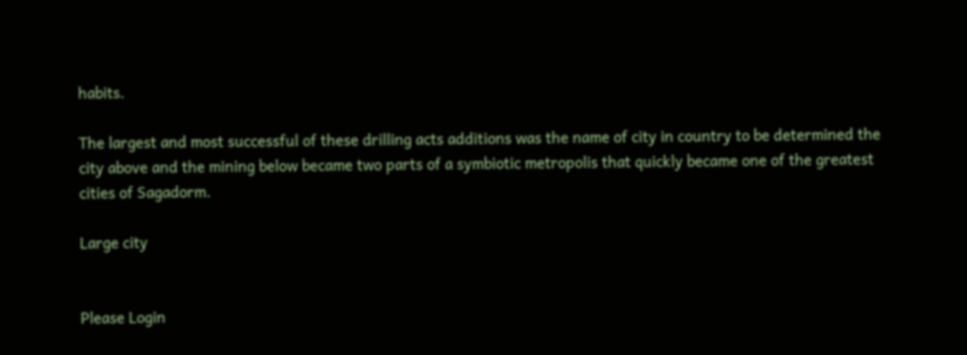habits.

The largest and most successful of these drilling acts additions was the name of city in country to be determined the city above and the mining below became two parts of a symbiotic metropolis that quickly became one of the greatest cities of Sagadorm.

Large city


Please Login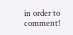in order to comment!